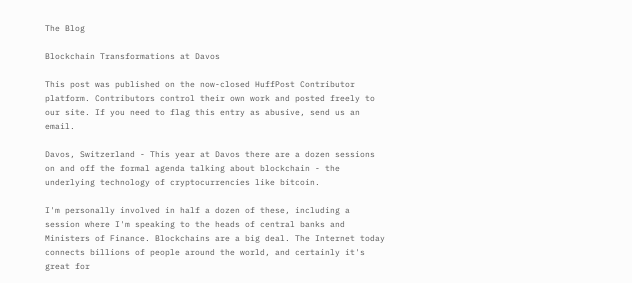The Blog

Blockchain Transformations at Davos

This post was published on the now-closed HuffPost Contributor platform. Contributors control their own work and posted freely to our site. If you need to flag this entry as abusive, send us an email.

Davos, Switzerland - This year at Davos there are a dozen sessions on and off the formal agenda talking about blockchain - the underlying technology of cryptocurrencies like bitcoin.

I'm personally involved in half a dozen of these, including a session where I'm speaking to the heads of central banks and Ministers of Finance. Blockchains are a big deal. The Internet today connects billions of people around the world, and certainly it's great for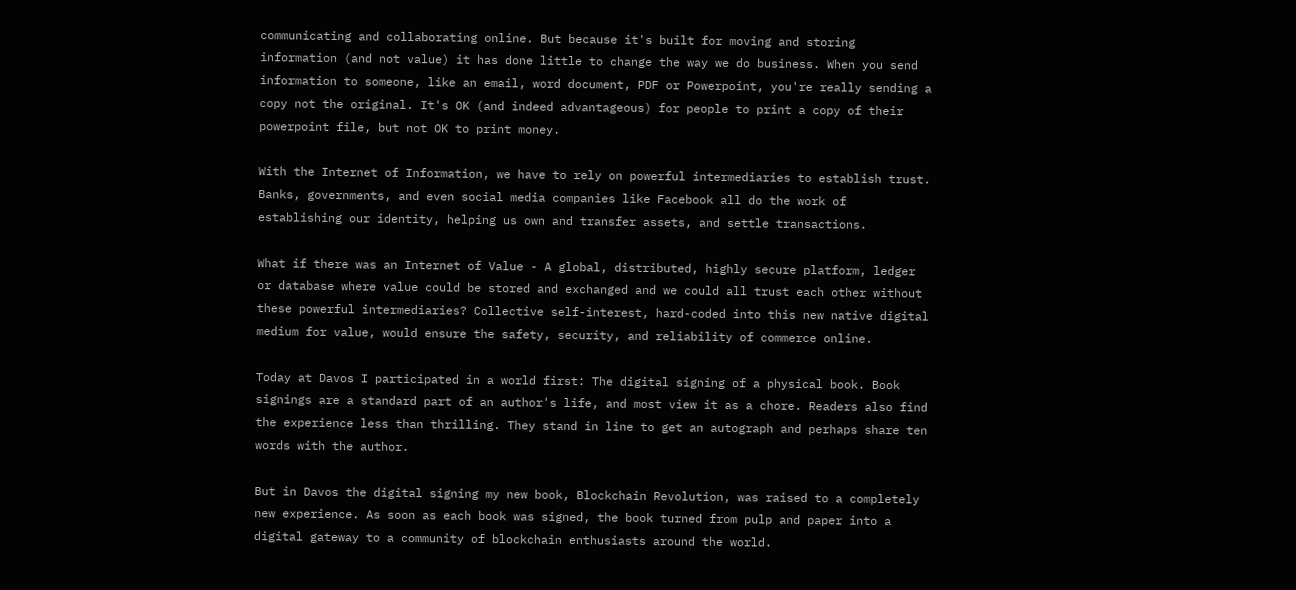communicating and collaborating online. But because it's built for moving and storing information (and not value) it has done little to change the way we do business. When you send information to someone, like an email, word document, PDF or Powerpoint, you're really sending a copy not the original. It's OK (and indeed advantageous) for people to print a copy of their powerpoint file, but not OK to print money.

With the Internet of Information, we have to rely on powerful intermediaries to establish trust. Banks, governments, and even social media companies like Facebook all do the work of establishing our identity, helping us own and transfer assets, and settle transactions.

What if there was an Internet of Value - A global, distributed, highly secure platform, ledger or database where value could be stored and exchanged and we could all trust each other without these powerful intermediaries? Collective self-interest, hard-coded into this new native digital medium for value, would ensure the safety, security, and reliability of commerce online.

Today at Davos I participated in a world first: The digital signing of a physical book. Book signings are a standard part of an author's life, and most view it as a chore. Readers also find the experience less than thrilling. They stand in line to get an autograph and perhaps share ten words with the author.

But in Davos the digital signing my new book, Blockchain Revolution, was raised to a completely new experience. As soon as each book was signed, the book turned from pulp and paper into a digital gateway to a community of blockchain enthusiasts around the world.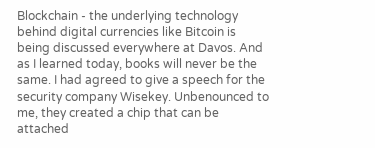Blockchain - the underlying technology behind digital currencies like Bitcoin is being discussed everywhere at Davos. And as I learned today, books will never be the same. I had agreed to give a speech for the security company Wisekey. Unbenounced to me, they created a chip that can be attached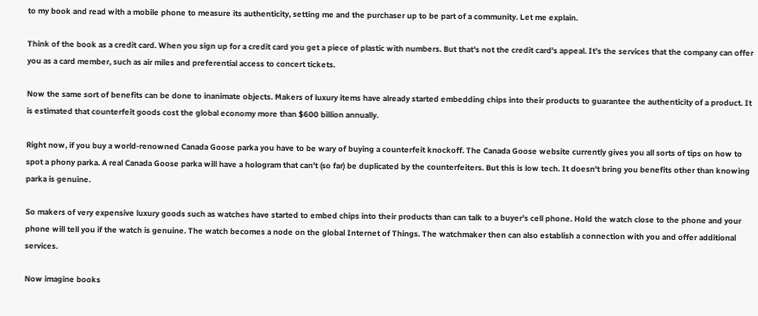to my book and read with a mobile phone to measure its authenticity, setting me and the purchaser up to be part of a community. Let me explain.

Think of the book as a credit card. When you sign up for a credit card you get a piece of plastic with numbers. But that's not the credit card's appeal. It's the services that the company can offer you as a card member, such as air miles and preferential access to concert tickets.

Now the same sort of benefits can be done to inanimate objects. Makers of luxury items have already started embedding chips into their products to guarantee the authenticity of a product. It is estimated that counterfeit goods cost the global economy more than $600 billion annually.

Right now, if you buy a world-renowned Canada Goose parka you have to be wary of buying a counterfeit knockoff. The Canada Goose website currently gives you all sorts of tips on how to spot a phony parka. A real Canada Goose parka will have a hologram that can't (so far) be duplicated by the counterfeiters. But this is low tech. It doesn't bring you benefits other than knowing parka is genuine.

So makers of very expensive luxury goods such as watches have started to embed chips into their products than can talk to a buyer's cell phone. Hold the watch close to the phone and your phone will tell you if the watch is genuine. The watch becomes a node on the global Internet of Things. The watchmaker then can also establish a connection with you and offer additional services.

Now imagine books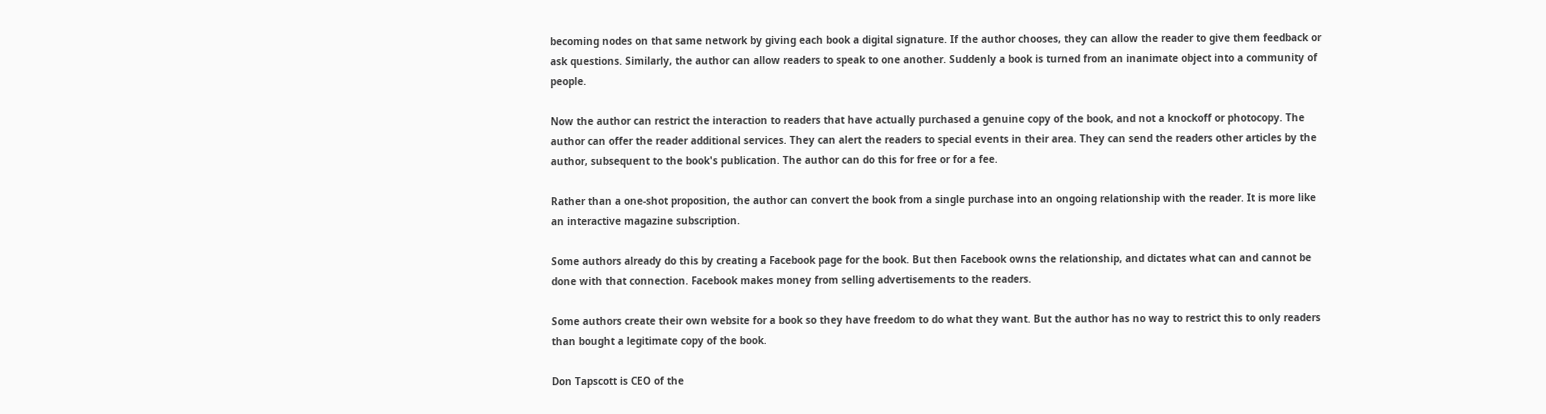becoming nodes on that same network by giving each book a digital signature. If the author chooses, they can allow the reader to give them feedback or ask questions. Similarly, the author can allow readers to speak to one another. Suddenly a book is turned from an inanimate object into a community of people.

Now the author can restrict the interaction to readers that have actually purchased a genuine copy of the book, and not a knockoff or photocopy. The author can offer the reader additional services. They can alert the readers to special events in their area. They can send the readers other articles by the author, subsequent to the book's publication. The author can do this for free or for a fee.

Rather than a one-shot proposition, the author can convert the book from a single purchase into an ongoing relationship with the reader. It is more like an interactive magazine subscription.

Some authors already do this by creating a Facebook page for the book. But then Facebook owns the relationship, and dictates what can and cannot be done with that connection. Facebook makes money from selling advertisements to the readers.

Some authors create their own website for a book so they have freedom to do what they want. But the author has no way to restrict this to only readers than bought a legitimate copy of the book.

Don Tapscott is CEO of the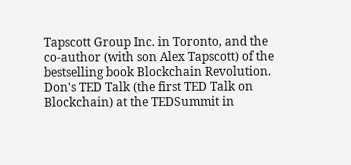Tapscott Group Inc. in Toronto, and the co-author (with son Alex Tapscott) of the bestselling book Blockchain Revolution. Don's TED Talk (the first TED Talk on Blockchain) at the TEDSummit in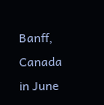Banff, Canada in June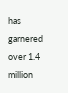has garnered over 1.4 million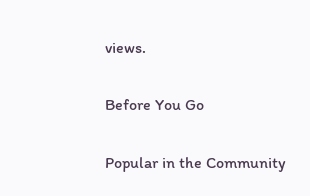views.

Before You Go

Popular in the Community